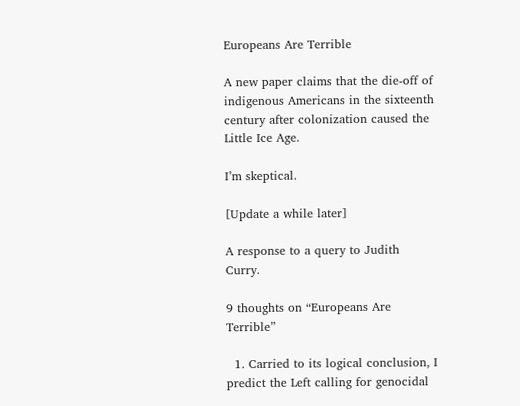Europeans Are Terrible

A new paper claims that the die-off of indigenous Americans in the sixteenth century after colonization caused the Little Ice Age.

I’m skeptical.

[Update a while later]

A response to a query to Judith Curry.

9 thoughts on “Europeans Are Terrible”

  1. Carried to its logical conclusion, I predict the Left calling for genocidal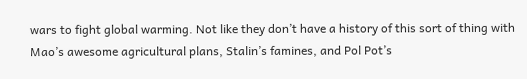wars to fight global warming. Not like they don’t have a history of this sort of thing with Mao’s awesome agricultural plans, Stalin’s famines, and Pol Pot’s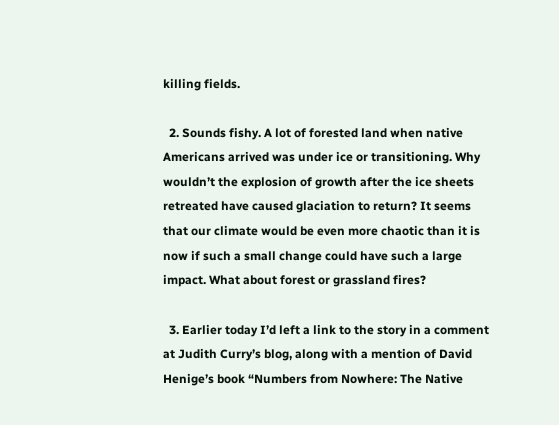killing fields.

  2. Sounds fishy. A lot of forested land when native Americans arrived was under ice or transitioning. Why wouldn’t the explosion of growth after the ice sheets retreated have caused glaciation to return? It seems that our climate would be even more chaotic than it is now if such a small change could have such a large impact. What about forest or grassland fires?

  3. Earlier today I’d left a link to the story in a comment at Judith Curry’s blog, along with a mention of David Henige’s book “Numbers from Nowhere: The Native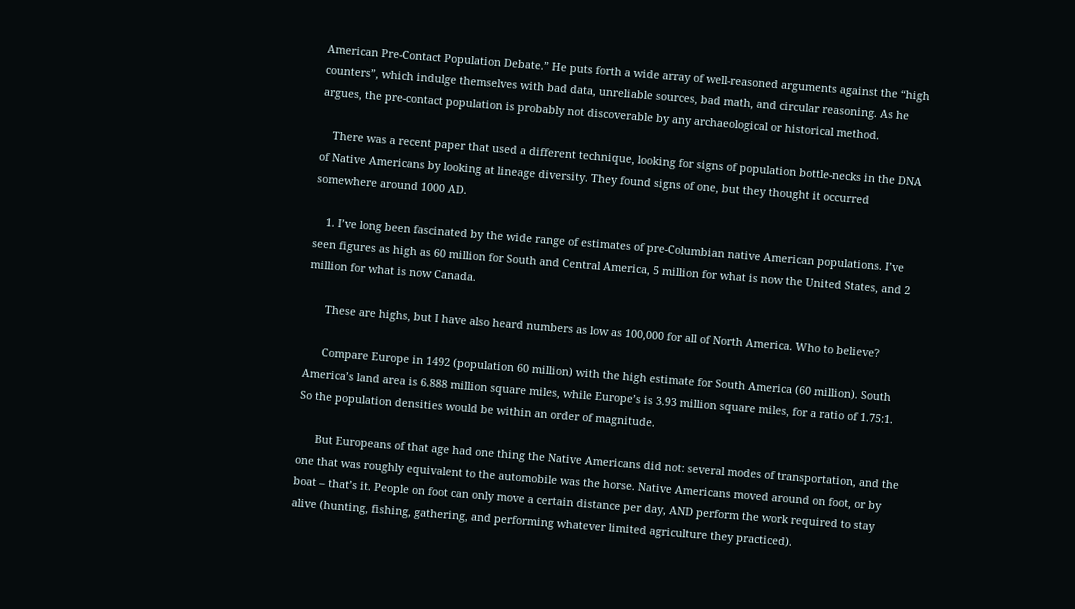American Pre-Contact Population Debate.” He puts forth a wide array of well-reasoned arguments against the “high counters”, which indulge themselves with bad data, unreliable sources, bad math, and circular reasoning. As he argues, the pre-contact population is probably not discoverable by any archaeological or historical method.

    There was a recent paper that used a different technique, looking for signs of population bottle-necks in the DNA of Native Americans by looking at lineage diversity. They found signs of one, but they thought it occurred somewhere around 1000 AD.

    1. I’ve long been fascinated by the wide range of estimates of pre-Columbian native American populations. I’ve seen figures as high as 60 million for South and Central America, 5 million for what is now the United States, and 2 million for what is now Canada.

      These are highs, but I have also heard numbers as low as 100,000 for all of North America. Who to believe?

      Compare Europe in 1492 (population 60 million) with the high estimate for South America (60 million). South America’s land area is 6.888 million square miles, while Europe’s is 3.93 million square miles, for a ratio of 1.75:1. So the population densities would be within an order of magnitude.

      But Europeans of that age had one thing the Native Americans did not: several modes of transportation, and the one that was roughly equivalent to the automobile was the horse. Native Americans moved around on foot, or by boat – that’s it. People on foot can only move a certain distance per day, AND perform the work required to stay alive (hunting, fishing, gathering, and performing whatever limited agriculture they practiced).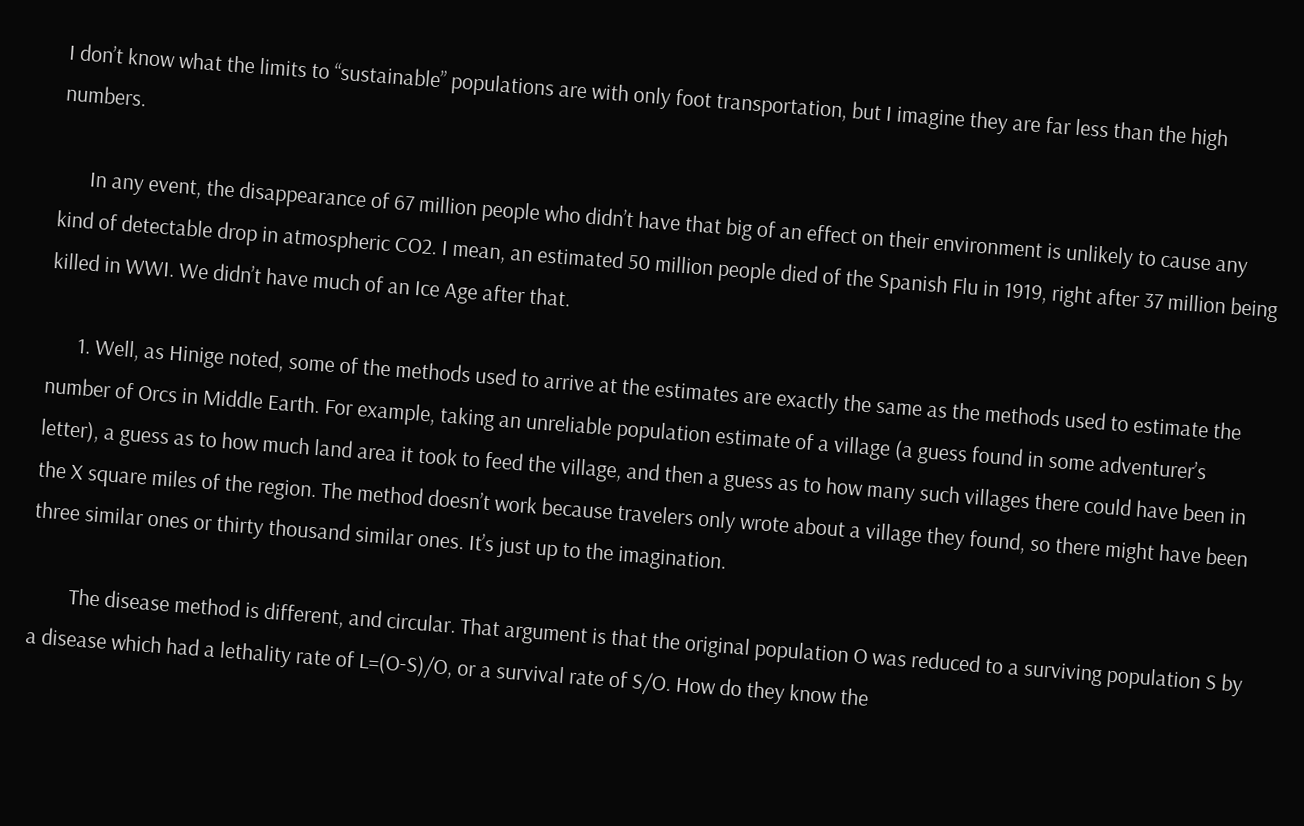I don’t know what the limits to “sustainable” populations are with only foot transportation, but I imagine they are far less than the high numbers.

      In any event, the disappearance of 67 million people who didn’t have that big of an effect on their environment is unlikely to cause any kind of detectable drop in atmospheric CO2. I mean, an estimated 50 million people died of the Spanish Flu in 1919, right after 37 million being killed in WWI. We didn’t have much of an Ice Age after that.

      1. Well, as Hinige noted, some of the methods used to arrive at the estimates are exactly the same as the methods used to estimate the number of Orcs in Middle Earth. For example, taking an unreliable population estimate of a village (a guess found in some adventurer’s letter), a guess as to how much land area it took to feed the village, and then a guess as to how many such villages there could have been in the X square miles of the region. The method doesn’t work because travelers only wrote about a village they found, so there might have been three similar ones or thirty thousand similar ones. It’s just up to the imagination.

        The disease method is different, and circular. That argument is that the original population O was reduced to a surviving population S by a disease which had a lethality rate of L=(O-S)/O, or a survival rate of S/O. How do they know the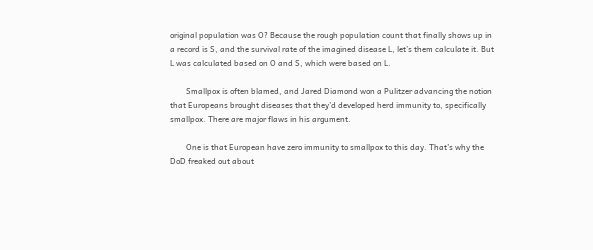original population was O? Because the rough population count that finally shows up in a record is S, and the survival rate of the imagined disease L, let’s them calculate it. But L was calculated based on O and S, which were based on L.

        Smallpox is often blamed, and Jared Diamond won a Pulitzer advancing the notion that Europeans brought diseases that they’d developed herd immunity to, specifically smallpox. There are major flaws in his argument.

        One is that European have zero immunity to smallpox to this day. That’s why the DoD freaked out about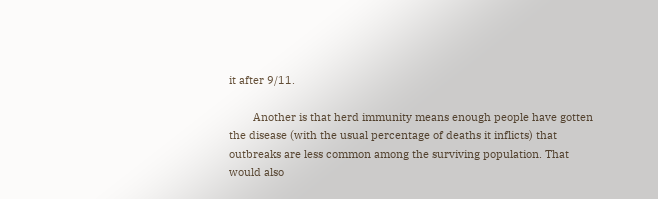it after 9/11.

        Another is that herd immunity means enough people have gotten the disease (with the usual percentage of deaths it inflicts) that outbreaks are less common among the surviving population. That would also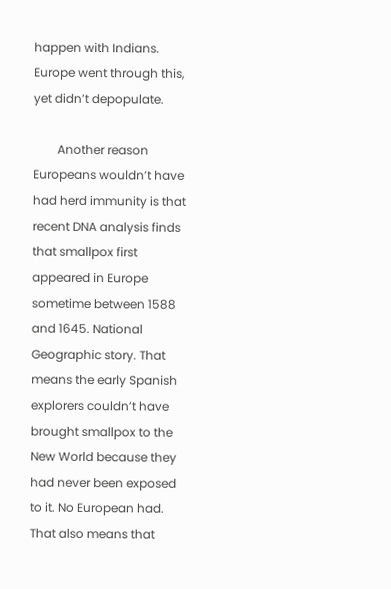happen with Indians. Europe went through this, yet didn’t depopulate.

        Another reason Europeans wouldn’t have had herd immunity is that recent DNA analysis finds that smallpox first appeared in Europe sometime between 1588 and 1645. National Geographic story. That means the early Spanish explorers couldn’t have brought smallpox to the New World because they had never been exposed to it. No European had. That also means that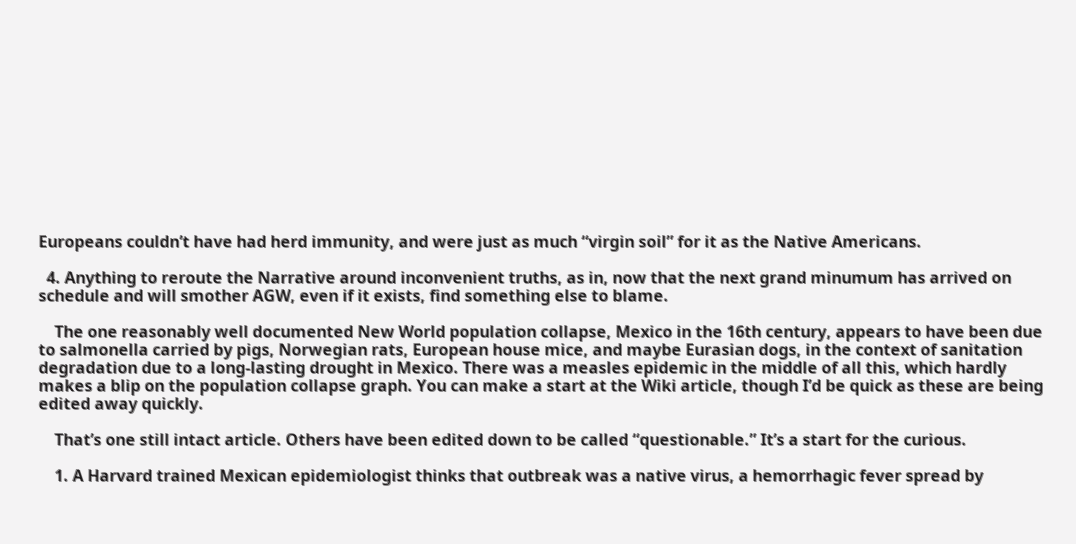Europeans couldn’t have had herd immunity, and were just as much “virgin soil” for it as the Native Americans.

  4. Anything to reroute the Narrative around inconvenient truths, as in, now that the next grand minumum has arrived on schedule and will smother AGW, even if it exists, find something else to blame.

    The one reasonably well documented New World population collapse, Mexico in the 16th century, appears to have been due to salmonella carried by pigs, Norwegian rats, European house mice, and maybe Eurasian dogs, in the context of sanitation degradation due to a long-lasting drought in Mexico. There was a measles epidemic in the middle of all this, which hardly makes a blip on the population collapse graph. You can make a start at the Wiki article, though I’d be quick as these are being edited away quickly.

    That’s one still intact article. Others have been edited down to be called “questionable.” It’s a start for the curious.

    1. A Harvard trained Mexican epidemiologist thinks that outbreak was a native virus, a hemorrhagic fever spread by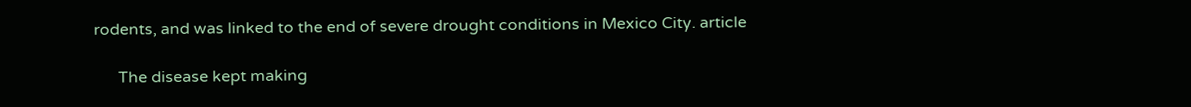rodents, and was linked to the end of severe drought conditions in Mexico City. article

      The disease kept making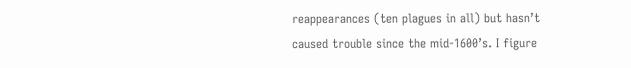reappearances (ten plagues in all) but hasn’t caused trouble since the mid-1600’s. I figure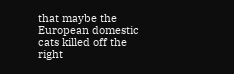that maybe the European domestic cats killed off the right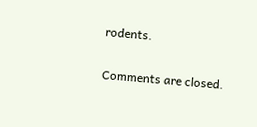rodents.

Comments are closed.